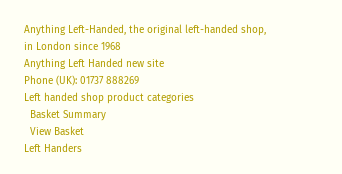Anything Left-Handed, the original left-handed shop, in London since 1968
Anything Left Handed new site
Phone (UK): 01737 888269
Left handed shop product categories
  Basket Summary
  View Basket
Left Handers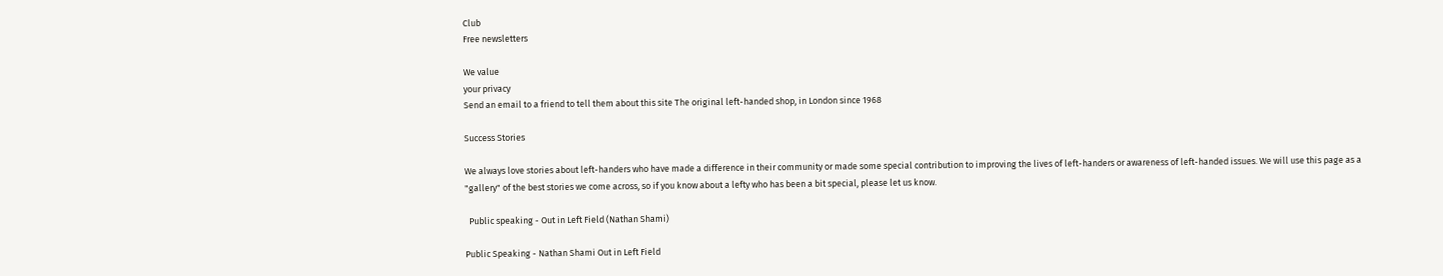Club
Free newsletters

We value
your privacy
Send an email to a friend to tell them about this site The original left-handed shop, in London since 1968

Success Stories

We always love stories about left-handers who have made a difference in their community or made some special contribution to improving the lives of left-handers or awareness of left-handed issues. We will use this page as a "gallery" of the best stories we come across, so if you know about a lefty who has been a bit special, please let us know.

  Public speaking - Out in Left Field (Nathan Shami)

Public Speaking - Nathan Shami Out in Left Field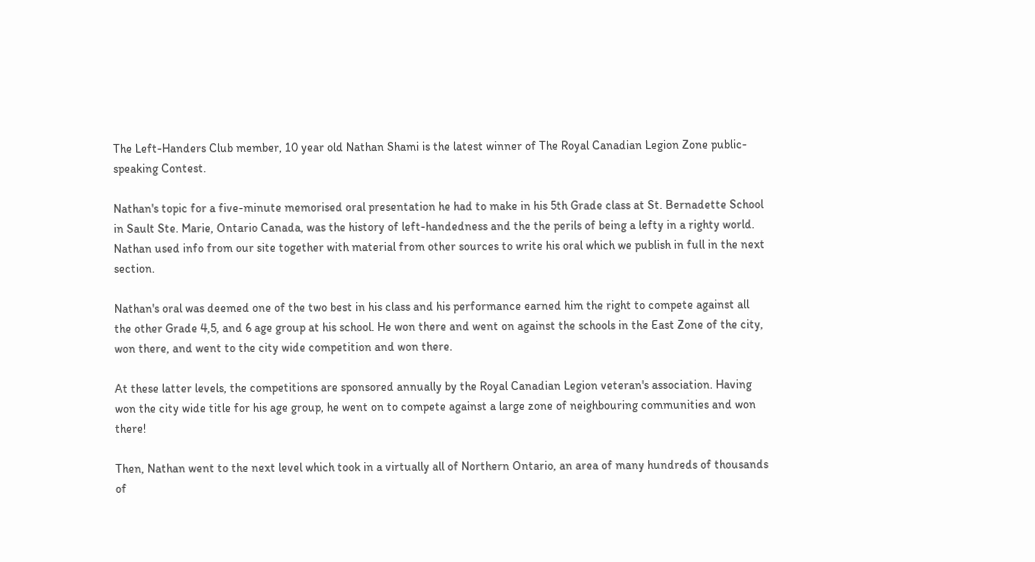The Left-Handers Club member, 10 year old Nathan Shami is the latest winner of The Royal Canadian Legion Zone public-speaking Contest.

Nathan's topic for a five-minute memorised oral presentation he had to make in his 5th Grade class at St. Bernadette School in Sault Ste. Marie, Ontario Canada, was the history of left-handedness and the the perils of being a lefty in a righty world. Nathan used info from our site together with material from other sources to write his oral which we publish in full in the next section.

Nathan's oral was deemed one of the two best in his class and his performance earned him the right to compete against all the other Grade 4,5, and 6 age group at his school. He won there and went on against the schools in the East Zone of the city, won there, and went to the city wide competition and won there.

At these latter levels, the competitions are sponsored annually by the Royal Canadian Legion veteran's association. Having won the city wide title for his age group, he went on to compete against a large zone of neighbouring communities and won there!

Then, Nathan went to the next level which took in a virtually all of Northern Ontario, an area of many hundreds of thousands of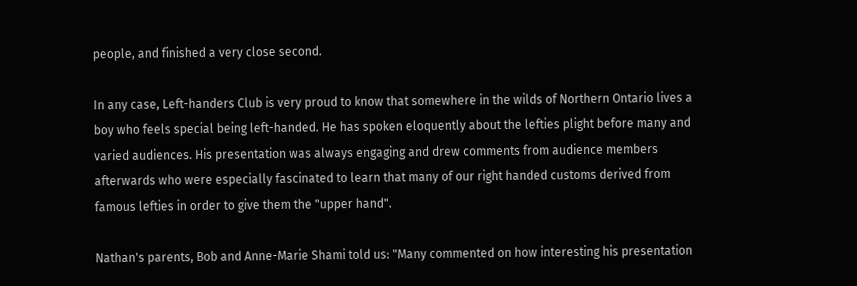people, and finished a very close second.

In any case, Left-handers Club is very proud to know that somewhere in the wilds of Northern Ontario lives a boy who feels special being left-handed. He has spoken eloquently about the lefties plight before many and varied audiences. His presentation was always engaging and drew comments from audience members afterwards who were especially fascinated to learn that many of our right handed customs derived from famous lefties in order to give them the "upper hand".

Nathan's parents, Bob and Anne-Marie Shami told us: "Many commented on how interesting his presentation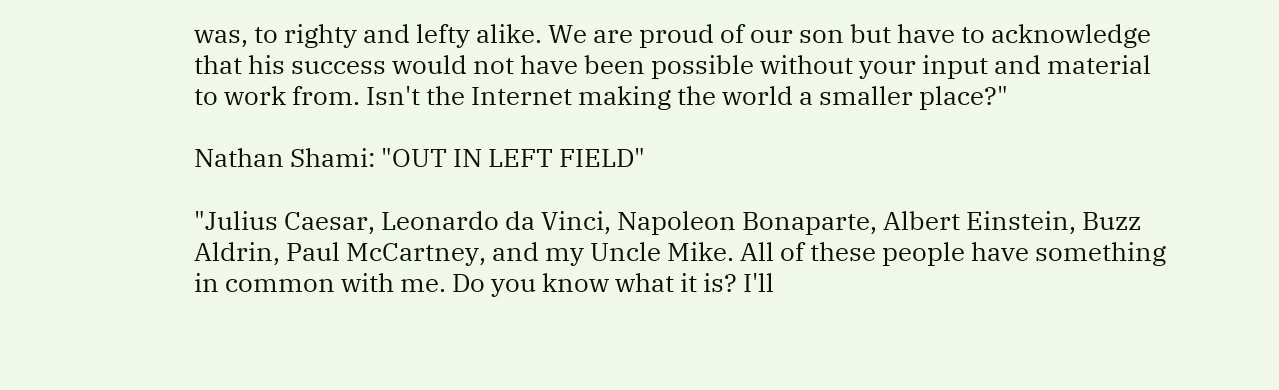was, to righty and lefty alike. We are proud of our son but have to acknowledge that his success would not have been possible without your input and material to work from. Isn't the Internet making the world a smaller place?"

Nathan Shami: "OUT IN LEFT FIELD"

"Julius Caesar, Leonardo da Vinci, Napoleon Bonaparte, Albert Einstein, Buzz Aldrin, Paul McCartney, and my Uncle Mike. All of these people have something in common with me. Do you know what it is? I'll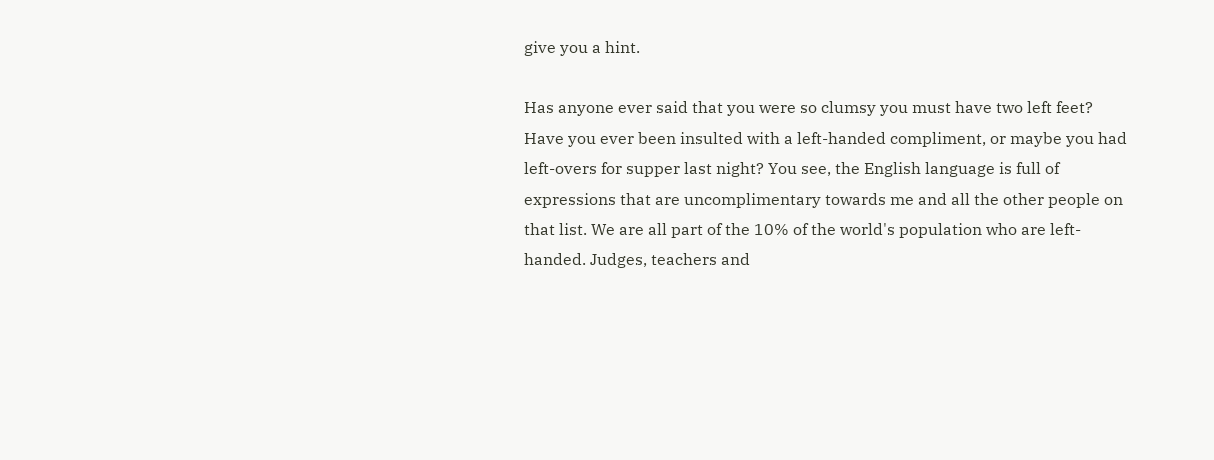give you a hint.

Has anyone ever said that you were so clumsy you must have two left feet? Have you ever been insulted with a left-handed compliment, or maybe you had left-overs for supper last night? You see, the English language is full of expressions that are uncomplimentary towards me and all the other people on that list. We are all part of the 10% of the world's population who are left-handed. Judges, teachers and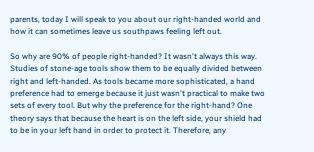parents, today I will speak to you about our right-handed world and how it can sometimes leave us southpaws feeling left out.

So why are 90% of people right-handed? It wasn't always this way. Studies of stone-age tools show them to be equally divided between right and left-handed. As tools became more sophisticated, a hand preference had to emerge because it just wasn't practical to make two sets of every tool. But why the preference for the right-hand? One theory says that because the heart is on the left side, your shield had to be in your left hand in order to protect it. Therefore, any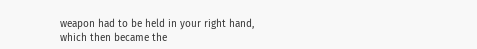weapon had to be held in your right hand, which then became the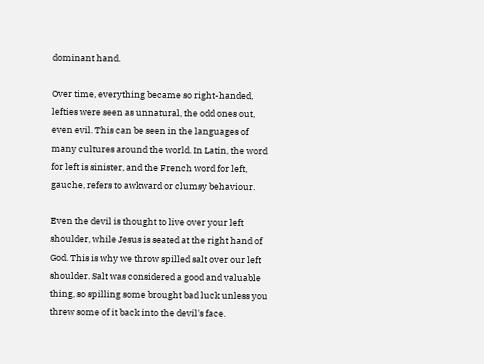dominant hand.

Over time, everything became so right-handed, lefties were seen as unnatural, the odd ones out, even evil. This can be seen in the languages of many cultures around the world. In Latin, the word for left is sinister, and the French word for left, gauche, refers to awkward or clumsy behaviour.

Even the devil is thought to live over your left shoulder, while Jesus is seated at the right hand of God. This is why we throw spilled salt over our left shoulder. Salt was considered a good and valuable thing, so spilling some brought bad luck unless you threw some of it back into the devil's face.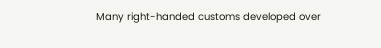Many right-handed customs developed over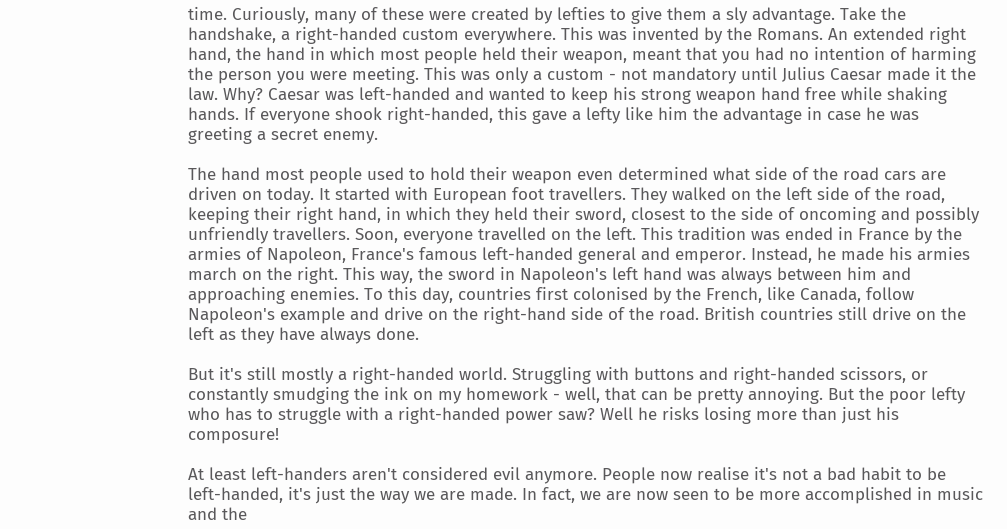time. Curiously, many of these were created by lefties to give them a sly advantage. Take the handshake, a right-handed custom everywhere. This was invented by the Romans. An extended right hand, the hand in which most people held their weapon, meant that you had no intention of harming the person you were meeting. This was only a custom - not mandatory until Julius Caesar made it the law. Why? Caesar was left-handed and wanted to keep his strong weapon hand free while shaking hands. If everyone shook right-handed, this gave a lefty like him the advantage in case he was greeting a secret enemy.

The hand most people used to hold their weapon even determined what side of the road cars are driven on today. It started with European foot travellers. They walked on the left side of the road, keeping their right hand, in which they held their sword, closest to the side of oncoming and possibly unfriendly travellers. Soon, everyone travelled on the left. This tradition was ended in France by the armies of Napoleon, France's famous left-handed general and emperor. Instead, he made his armies march on the right. This way, the sword in Napoleon's left hand was always between him and approaching enemies. To this day, countries first colonised by the French, like Canada, follow Napoleon's example and drive on the right-hand side of the road. British countries still drive on the left as they have always done.

But it's still mostly a right-handed world. Struggling with buttons and right-handed scissors, or constantly smudging the ink on my homework - well, that can be pretty annoying. But the poor lefty who has to struggle with a right-handed power saw? Well he risks losing more than just his composure!

At least left-handers aren't considered evil anymore. People now realise it's not a bad habit to be left-handed, it's just the way we are made. In fact, we are now seen to be more accomplished in music and the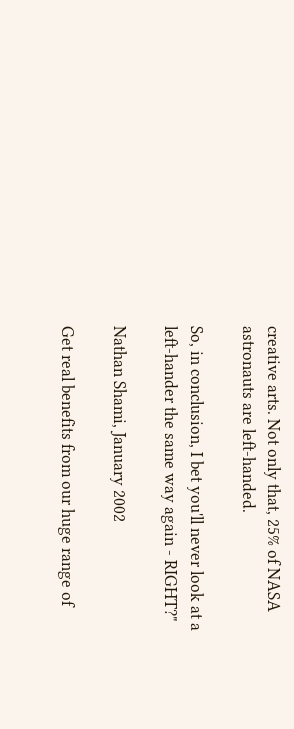creative arts. Not only that, 25% of NASA astronauts are left-handed.

So, in conclusion, I bet you'll never look at a left-hander the same way again - RIGHT?"

Nathan Shami, January 2002

Get real benefits from our huge range of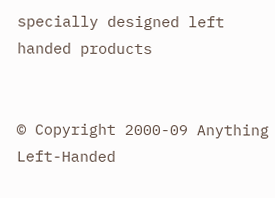specially designed left handed products


© Copyright 2000-09 Anything Left-Handed